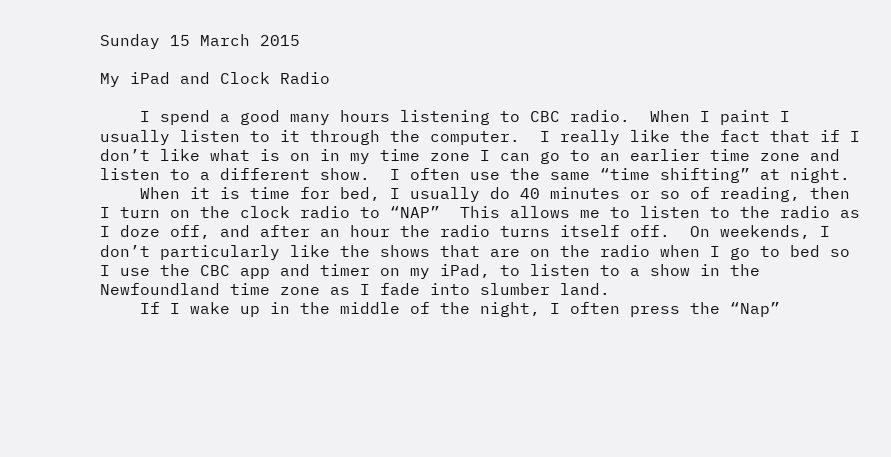Sunday 15 March 2015

My iPad and Clock Radio

    I spend a good many hours listening to CBC radio.  When I paint I usually listen to it through the computer.  I really like the fact that if I don’t like what is on in my time zone I can go to an earlier time zone and listen to a different show.  I often use the same “time shifting” at night.
    When it is time for bed, I usually do 40 minutes or so of reading, then I turn on the clock radio to “NAP”  This allows me to listen to the radio as I doze off, and after an hour the radio turns itself off.  On weekends, I don’t particularly like the shows that are on the radio when I go to bed so I use the CBC app and timer on my iPad, to listen to a show in the Newfoundland time zone as I fade into slumber land.
    If I wake up in the middle of the night, I often press the “Nap”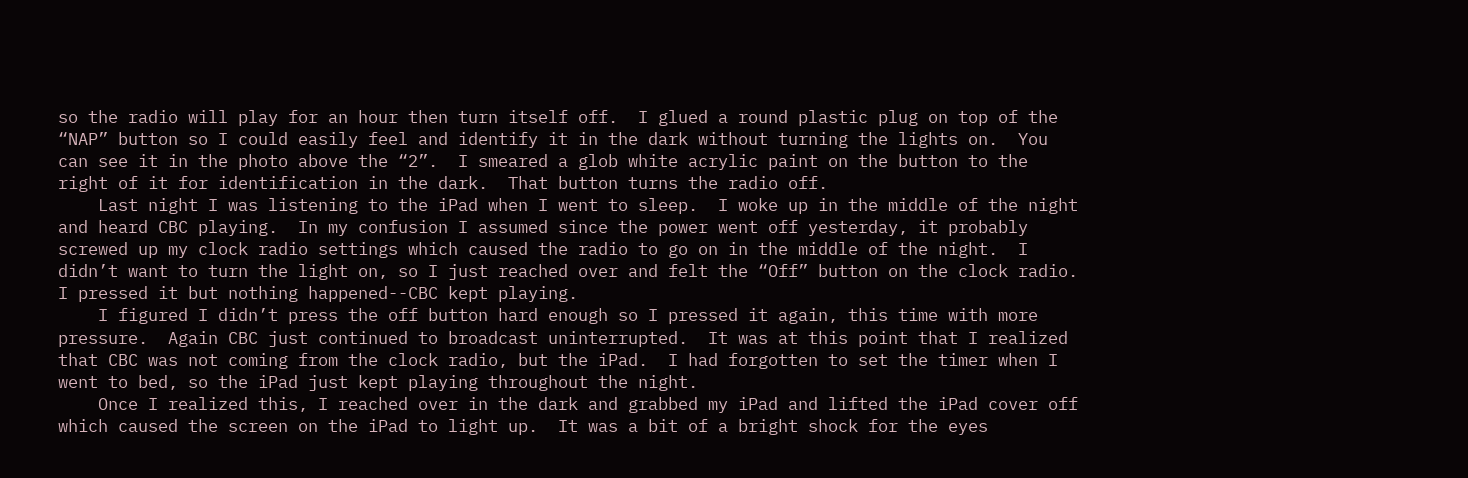so the radio will play for an hour then turn itself off.  I glued a round plastic plug on top of the “NAP” button so I could easily feel and identify it in the dark without turning the lights on.  You can see it in the photo above the “2”.  I smeared a glob white acrylic paint on the button to the right of it for identification in the dark.  That button turns the radio off.
    Last night I was listening to the iPad when I went to sleep.  I woke up in the middle of the night and heard CBC playing.  In my confusion I assumed since the power went off yesterday, it probably screwed up my clock radio settings which caused the radio to go on in the middle of the night.  I didn’t want to turn the light on, so I just reached over and felt the “Off” button on the clock radio.  I pressed it but nothing happened--CBC kept playing.
    I figured I didn’t press the off button hard enough so I pressed it again, this time with more pressure.  Again CBC just continued to broadcast uninterrupted.  It was at this point that I realized that CBC was not coming from the clock radio, but the iPad.  I had forgotten to set the timer when I went to bed, so the iPad just kept playing throughout the night.
    Once I realized this, I reached over in the dark and grabbed my iPad and lifted the iPad cover off which caused the screen on the iPad to light up.  It was a bit of a bright shock for the eyes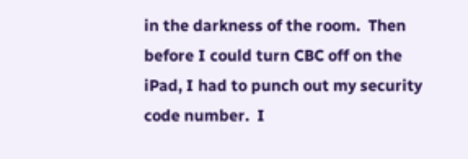in the darkness of the room.  Then before I could turn CBC off on the iPad, I had to punch out my security code number.  I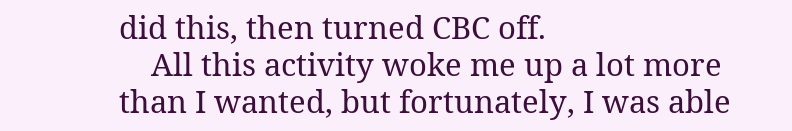did this, then turned CBC off.
    All this activity woke me up a lot more than I wanted, but fortunately, I was able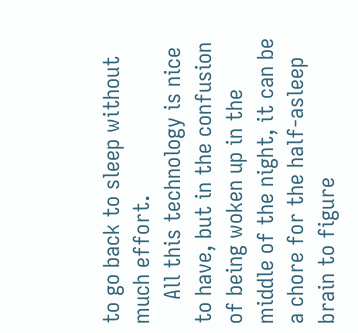to go back to sleep without much effort.
    All this technology is nice to have, but in the confusion of being woken up in the middle of the night, it can be a chore for the half-asleep brain to figure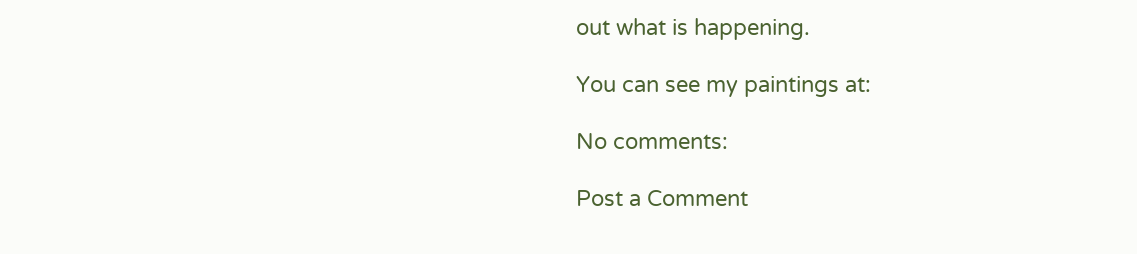out what is happening.

You can see my paintings at:

No comments:

Post a Comment